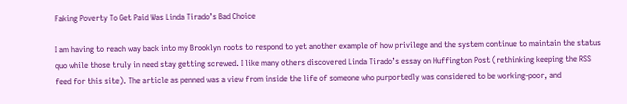Faking Poverty To Get Paid Was Linda Tirado’s Bad Choice

I am having to reach way back into my Brooklyn roots to respond to yet another example of how privilege and the system continue to maintain the status quo while those truly in need stay getting screwed. I like many others discovered Linda Tirado’s essay on Huffington Post (rethinking keeping the RSS feed for this site). The article as penned was a view from inside the life of someone who purportedly was considered to be working-poor, and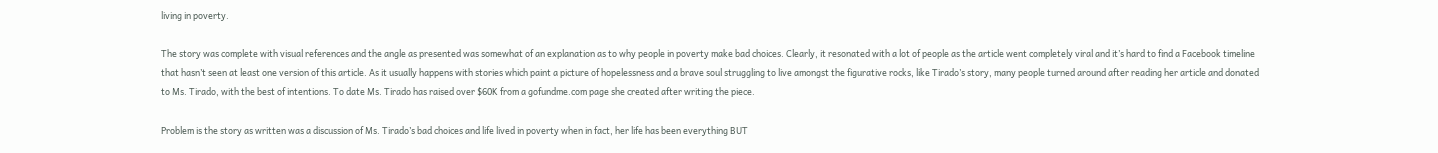living in poverty.

The story was complete with visual references and the angle as presented was somewhat of an explanation as to why people in poverty make bad choices. Clearly, it resonated with a lot of people as the article went completely viral and it’s hard to find a Facebook timeline that hasn’t seen at least one version of this article. As it usually happens with stories which paint a picture of hopelessness and a brave soul struggling to live amongst the figurative rocks, like Tirado’s story, many people turned around after reading her article and donated to Ms. Tirado, with the best of intentions. To date Ms. Tirado has raised over $60K from a gofundme.com page she created after writing the piece.

Problem is the story as written was a discussion of Ms. Tirado’s bad choices and life lived in poverty when in fact, her life has been everything BUT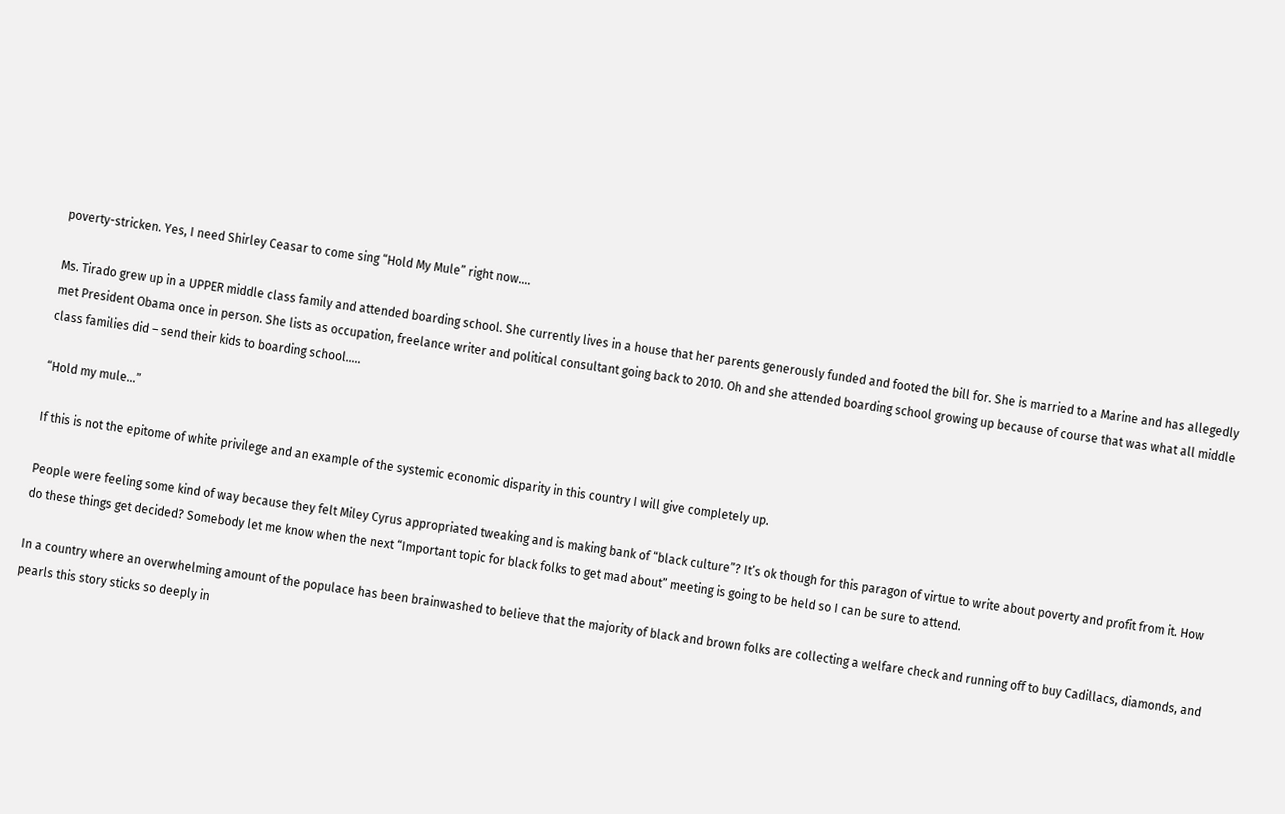poverty-stricken. Yes, I need Shirley Ceasar to come sing “Hold My Mule” right now….

Ms. Tirado grew up in a UPPER middle class family and attended boarding school. She currently lives in a house that her parents generously funded and footed the bill for. She is married to a Marine and has allegedly met President Obama once in person. She lists as occupation, freelance writer and political consultant going back to 2010. Oh and she attended boarding school growing up because of course that was what all middle class families did – send their kids to boarding school…..

“Hold my mule…”

If this is not the epitome of white privilege and an example of the systemic economic disparity in this country I will give completely up.

People were feeling some kind of way because they felt Miley Cyrus appropriated tweaking and is making bank of “black culture”? It’s ok though for this paragon of virtue to write about poverty and profit from it. How do these things get decided? Somebody let me know when the next “Important topic for black folks to get mad about” meeting is going to be held so I can be sure to attend.

In a country where an overwhelming amount of the populace has been brainwashed to believe that the majority of black and brown folks are collecting a welfare check and running off to buy Cadillacs, diamonds, and pearls this story sticks so deeply in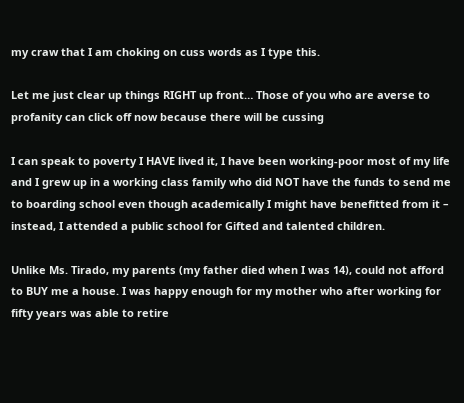my craw that I am choking on cuss words as I type this.

Let me just clear up things RIGHT up front… Those of you who are averse to profanity can click off now because there will be cussing

I can speak to poverty I HAVE lived it, I have been working-poor most of my life and I grew up in a working class family who did NOT have the funds to send me to boarding school even though academically I might have benefitted from it – instead, I attended a public school for Gifted and talented children.

Unlike Ms. Tirado, my parents (my father died when I was 14), could not afford to BUY me a house. I was happy enough for my mother who after working for fifty years was able to retire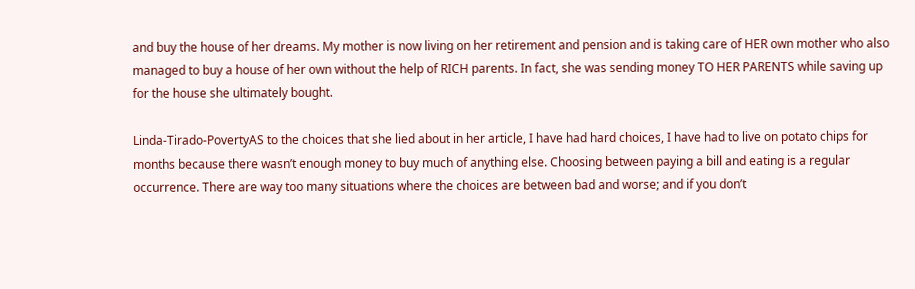and buy the house of her dreams. My mother is now living on her retirement and pension and is taking care of HER own mother who also managed to buy a house of her own without the help of RICH parents. In fact, she was sending money TO HER PARENTS while saving up for the house she ultimately bought.

Linda-Tirado-PovertyAS to the choices that she lied about in her article, I have had hard choices, I have had to live on potato chips for months because there wasn’t enough money to buy much of anything else. Choosing between paying a bill and eating is a regular occurrence. There are way too many situations where the choices are between bad and worse; and if you don’t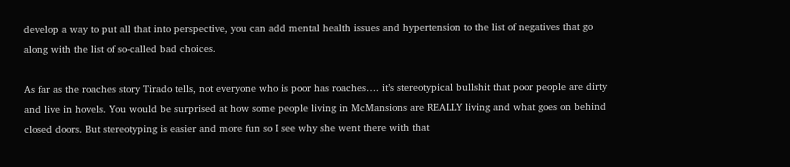develop a way to put all that into perspective, you can add mental health issues and hypertension to the list of negatives that go along with the list of so-called bad choices.

As far as the roaches story Tirado tells, not everyone who is poor has roaches…. it’s stereotypical bullshit that poor people are dirty and live in hovels. You would be surprised at how some people living in McMansions are REALLY living and what goes on behind closed doors. But stereotyping is easier and more fun so I see why she went there with that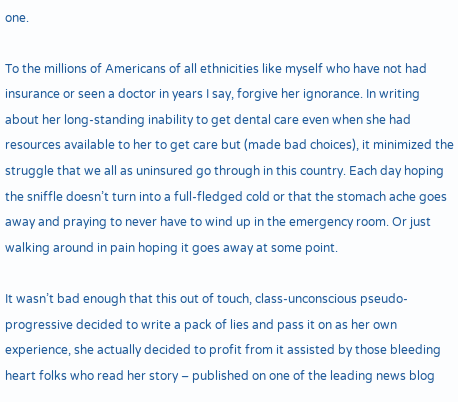one.

To the millions of Americans of all ethnicities like myself who have not had insurance or seen a doctor in years I say, forgive her ignorance. In writing about her long-standing inability to get dental care even when she had resources available to her to get care but (made bad choices), it minimized the struggle that we all as uninsured go through in this country. Each day hoping the sniffle doesn’t turn into a full-fledged cold or that the stomach ache goes away and praying to never have to wind up in the emergency room. Or just walking around in pain hoping it goes away at some point.

It wasn’t bad enough that this out of touch, class-unconscious pseudo-progressive decided to write a pack of lies and pass it on as her own experience, she actually decided to profit from it assisted by those bleeding heart folks who read her story – published on one of the leading news blog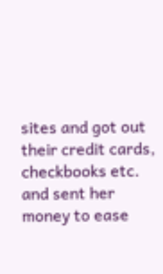sites and got out their credit cards, checkbooks etc. and sent her money to ease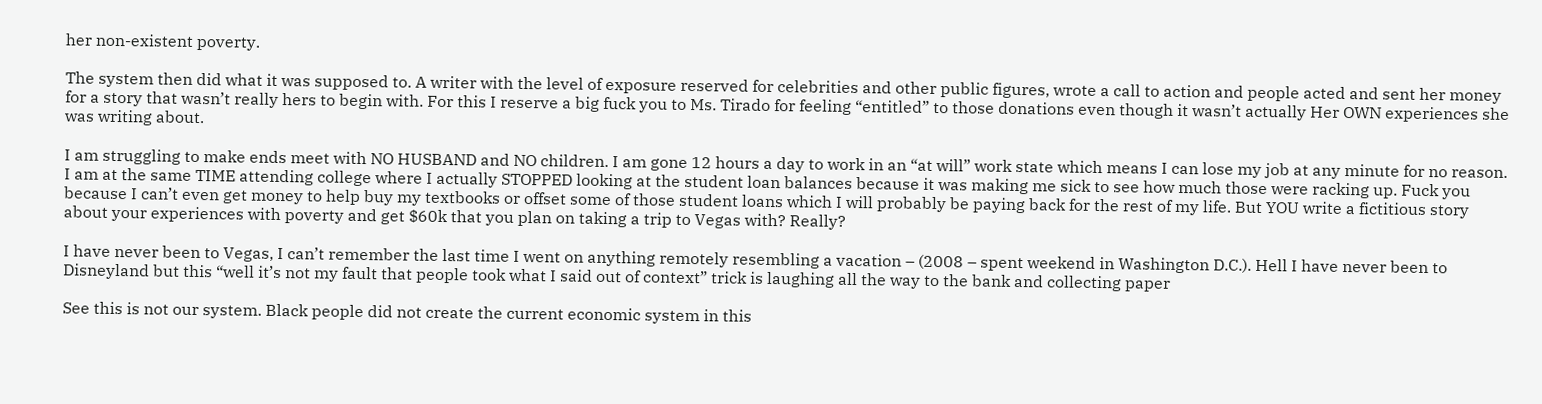her non-existent poverty.

The system then did what it was supposed to. A writer with the level of exposure reserved for celebrities and other public figures, wrote a call to action and people acted and sent her money for a story that wasn’t really hers to begin with. For this I reserve a big fuck you to Ms. Tirado for feeling “entitled” to those donations even though it wasn’t actually Her OWN experiences she was writing about.

I am struggling to make ends meet with NO HUSBAND and NO children. I am gone 12 hours a day to work in an “at will” work state which means I can lose my job at any minute for no reason. I am at the same TIME attending college where I actually STOPPED looking at the student loan balances because it was making me sick to see how much those were racking up. Fuck you because I can’t even get money to help buy my textbooks or offset some of those student loans which I will probably be paying back for the rest of my life. But YOU write a fictitious story about your experiences with poverty and get $60k that you plan on taking a trip to Vegas with? Really?

I have never been to Vegas, I can’t remember the last time I went on anything remotely resembling a vacation – (2008 – spent weekend in Washington D.C.). Hell I have never been to Disneyland but this “well it’s not my fault that people took what I said out of context” trick is laughing all the way to the bank and collecting paper

See this is not our system. Black people did not create the current economic system in this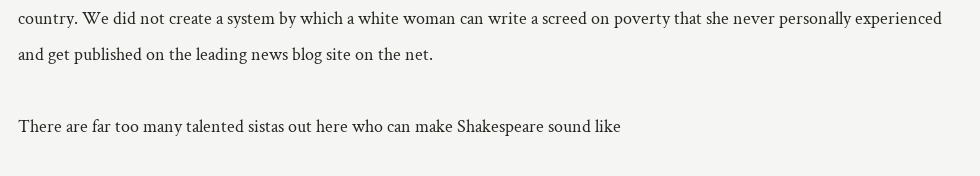country. We did not create a system by which a white woman can write a screed on poverty that she never personally experienced and get published on the leading news blog site on the net.

There are far too many talented sistas out here who can make Shakespeare sound like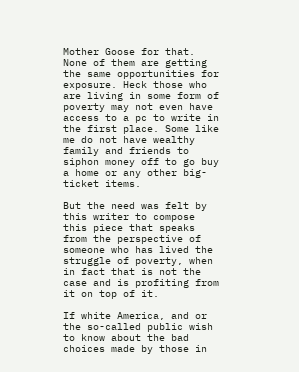Mother Goose for that. None of them are getting the same opportunities for exposure. Heck those who are living in some form of poverty may not even have access to a pc to write in the first place. Some like me do not have wealthy family and friends to siphon money off to go buy a home or any other big-ticket items.

But the need was felt by this writer to compose this piece that speaks from the perspective of someone who has lived the struggle of poverty, when in fact that is not the case and is profiting from it on top of it.

If white America, and or the so-called public wish to know about the bad choices made by those in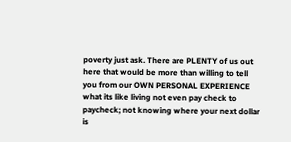poverty just ask. There are PLENTY of us out here that would be more than willing to tell you from our OWN PERSONAL EXPERIENCE what its like living not even pay check to paycheck; not knowing where your next dollar is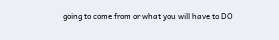going to come from or what you will have to DO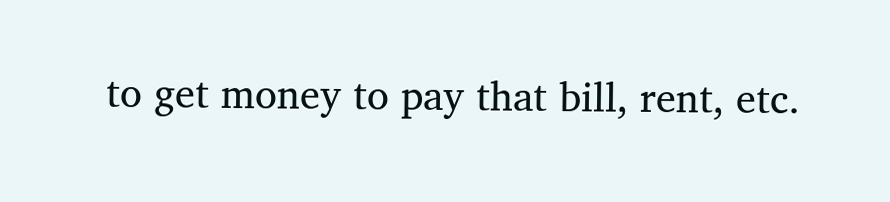to get money to pay that bill, rent, etc.